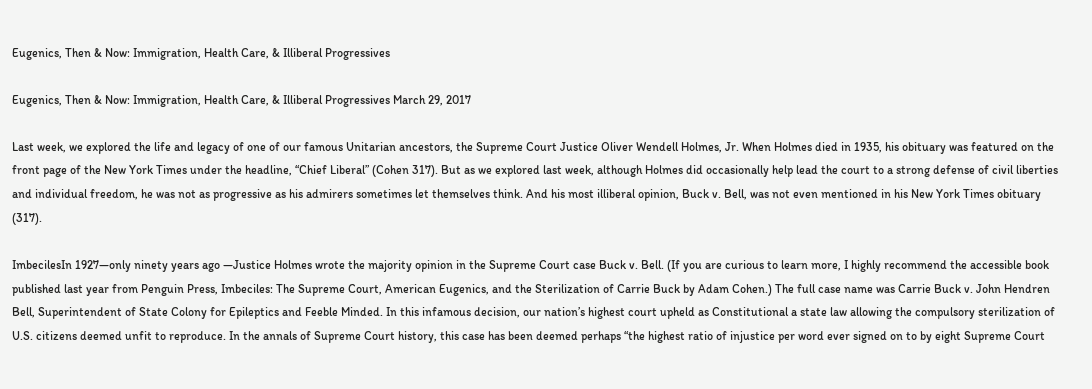Eugenics, Then & Now: Immigration, Health Care, & Illiberal Progressives

Eugenics, Then & Now: Immigration, Health Care, & Illiberal Progressives March 29, 2017

Last week, we explored the life and legacy of one of our famous Unitarian ancestors, the Supreme Court Justice Oliver Wendell Holmes, Jr. When Holmes died in 1935, his obituary was featured on the front page of the New York Times under the headline, “Chief Liberal” (Cohen 317). But as we explored last week, although Holmes did occasionally help lead the court to a strong defense of civil liberties and individual freedom, he was not as progressive as his admirers sometimes let themselves think. And his most illiberal opinion, Buck v. Bell, was not even mentioned in his New York Times obituary (317).

ImbecilesIn 1927—only ninety years ago —Justice Holmes wrote the majority opinion in the Supreme Court case Buck v. Bell. (If you are curious to learn more, I highly recommend the accessible book published last year from Penguin Press, Imbeciles: The Supreme Court, American Eugenics, and the Sterilization of Carrie Buck by Adam Cohen.) The full case name was Carrie Buck v. John Hendren Bell, Superintendent of State Colony for Epileptics and Feeble Minded. In this infamous decision, our nation’s highest court upheld as Constitutional a state law allowing the compulsory sterilization of U.S. citizens deemed unfit to reproduce. In the annals of Supreme Court history, this case has been deemed perhaps “the highest ratio of injustice per word ever signed on to by eight Supreme Court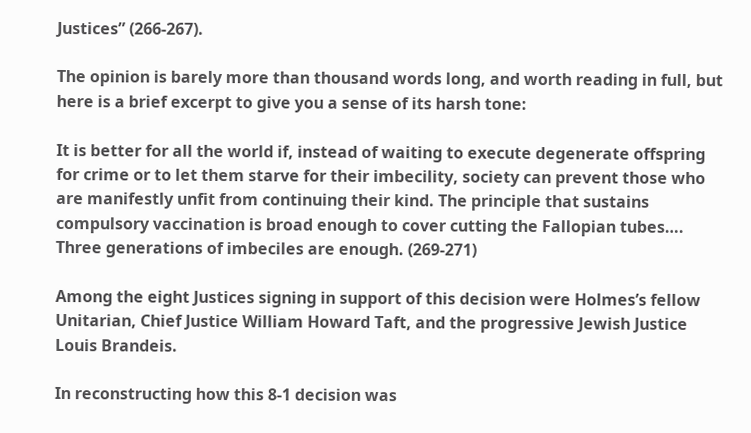Justices” (266-267).

The opinion is barely more than thousand words long, and worth reading in full, but here is a brief excerpt to give you a sense of its harsh tone:

It is better for all the world if, instead of waiting to execute degenerate offspring for crime or to let them starve for their imbecility, society can prevent those who are manifestly unfit from continuing their kind. The principle that sustains compulsory vaccination is broad enough to cover cutting the Fallopian tubes…. Three generations of imbeciles are enough. (269-271)

Among the eight Justices signing in support of this decision were Holmes’s fellow Unitarian, Chief Justice William Howard Taft, and the progressive Jewish Justice Louis Brandeis.

In reconstructing how this 8-1 decision was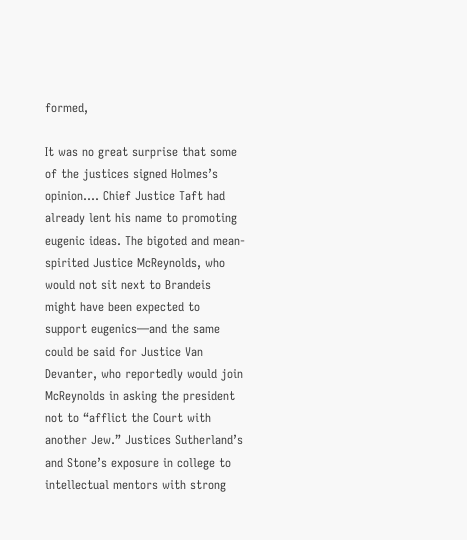formed,

It was no great surprise that some of the justices signed Holmes’s opinion…. Chief Justice Taft had already lent his name to promoting eugenic ideas. The bigoted and mean-spirited Justice McReynolds, who would not sit next to Brandeis might have been expected to support eugenics—and the same could be said for Justice Van Devanter, who reportedly would join McReynolds in asking the president not to “afflict the Court with another Jew.” Justices Sutherland’s and Stone’s exposure in college to intellectual mentors with strong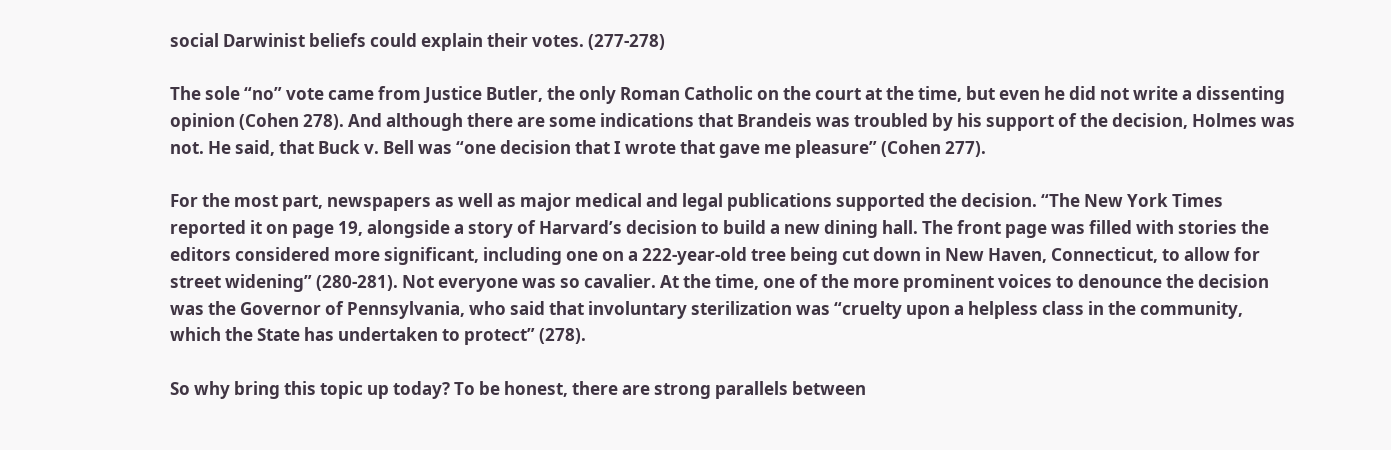social Darwinist beliefs could explain their votes. (277-278)

The sole “no” vote came from Justice Butler, the only Roman Catholic on the court at the time, but even he did not write a dissenting opinion (Cohen 278). And although there are some indications that Brandeis was troubled by his support of the decision, Holmes was not. He said, that Buck v. Bell was “one decision that I wrote that gave me pleasure” (Cohen 277).

For the most part, newspapers as well as major medical and legal publications supported the decision. “The New York Times reported it on page 19, alongside a story of Harvard’s decision to build a new dining hall. The front page was filled with stories the editors considered more significant, including one on a 222-year-old tree being cut down in New Haven, Connecticut, to allow for street widening” (280-281). Not everyone was so cavalier. At the time, one of the more prominent voices to denounce the decision was the Governor of Pennsylvania, who said that involuntary sterilization was “cruelty upon a helpless class in the community, which the State has undertaken to protect” (278).

So why bring this topic up today? To be honest, there are strong parallels between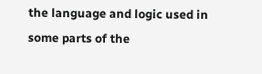the language and logic used in some parts of the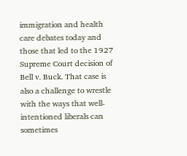immigration and health care debates today and those that led to the 1927 Supreme Court decision of Bell v. Buck. That case is also a challenge to wrestle with the ways that well-intentioned liberals can sometimes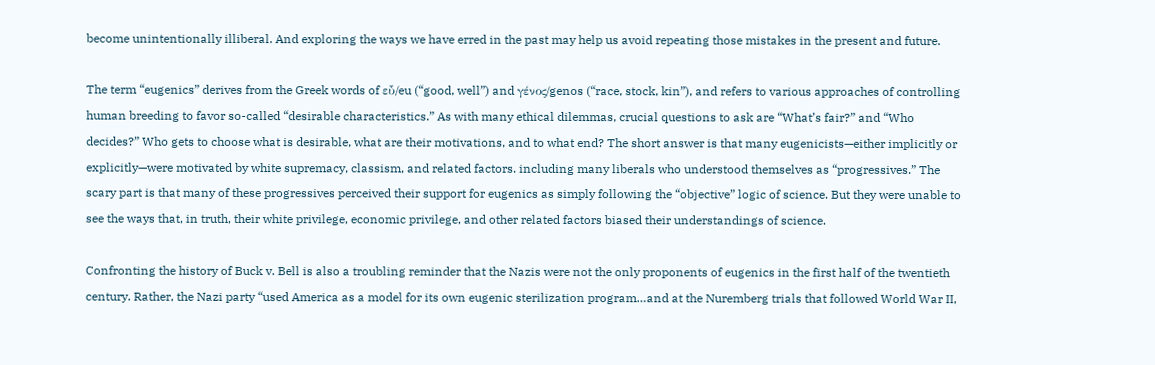become unintentionally illiberal. And exploring the ways we have erred in the past may help us avoid repeating those mistakes in the present and future.

The term “eugenics” derives from the Greek words of εὖ/eu (“good, well”) and γένος/genos (“race, stock, kin”), and refers to various approaches of controlling human breeding to favor so-called “desirable characteristics.” As with many ethical dilemmas, crucial questions to ask are “What’s fair?” and “Who decides?” Who gets to choose what is desirable, what are their motivations, and to what end? The short answer is that many eugenicists—either implicitly or explicitly—were motivated by white supremacy, classism, and related factors. including many liberals who understood themselves as “progressives.” The scary part is that many of these progressives perceived their support for eugenics as simply following the “objective” logic of science. But they were unable to see the ways that, in truth, their white privilege, economic privilege, and other related factors biased their understandings of science.

Confronting the history of Buck v. Bell is also a troubling reminder that the Nazis were not the only proponents of eugenics in the first half of the twentieth century. Rather, the Nazi party “used America as a model for its own eugenic sterilization program…and at the Nuremberg trials that followed World War II,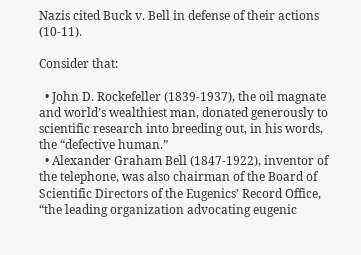Nazis cited Buck v. Bell in defense of their actions (10-11).

Consider that:

  • John D. Rockefeller (1839-1937), the oil magnate and world’s wealthiest man, donated generously to scientific research into breeding out, in his words, the “defective human.”
  • Alexander Graham Bell (1847-1922), inventor of the telephone, was also chairman of the Board of Scientific Directors of the Eugenics’ Record Office, “the leading organization advocating eugenic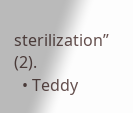sterilization” (2).
  • Teddy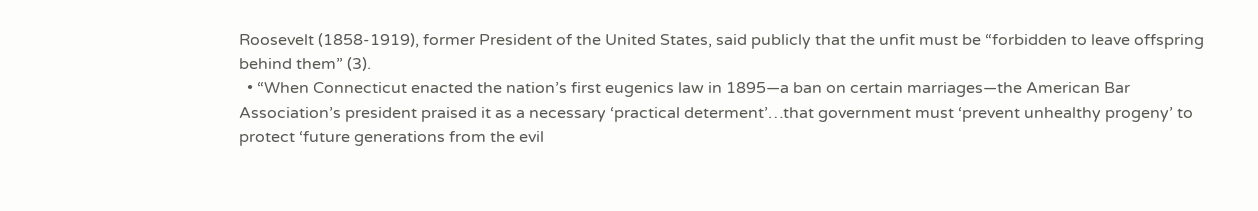Roosevelt (1858-1919), former President of the United States, said publicly that the unfit must be “forbidden to leave offspring behind them” (3).
  • “When Connecticut enacted the nation’s first eugenics law in 1895—a ban on certain marriages—the American Bar Association’s president praised it as a necessary ‘practical determent’…that government must ‘prevent unhealthy progeny’ to protect ‘future generations from the evil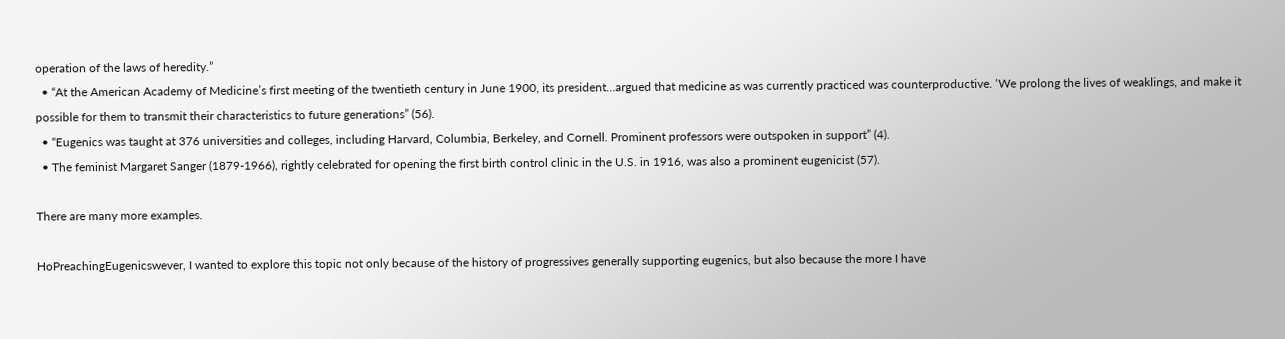operation of the laws of heredity.”
  • “At the American Academy of Medicine’s first meeting of the twentieth century in June 1900, its president…argued that medicine as was currently practiced was counterproductive. ‘We prolong the lives of weaklings, and make it possible for them to transmit their characteristics to future generations” (56).
  • “Eugenics was taught at 376 universities and colleges, including Harvard, Columbia, Berkeley, and Cornell. Prominent professors were outspoken in support” (4).
  • The feminist Margaret Sanger (1879-1966), rightly celebrated for opening the first birth control clinic in the U.S. in 1916, was also a prominent eugenicist (57).

There are many more examples.

HoPreachingEugenicswever, I wanted to explore this topic not only because of the history of progressives generally supporting eugenics, but also because the more I have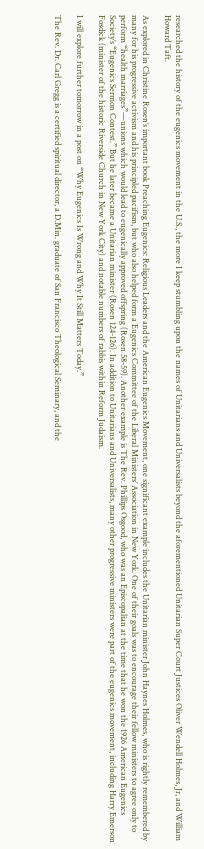researched the history of the eugenics movement in the U.S., the more I keep stumbling upon the names of Unitarians and Universalists beyond the aforementioned Unitarian Super Court Justices Oliver Wendell Holmes, Jr, and William Howard Taft.

As explored in Christine Rosen’s important book Preaching Eugenics: Religious Leaders and the American Eugenics Movement, one significant example includes the Unitarian minister John Haynes Holmes, who is rightly remembered by many for his progressive activism and his principled pacifism, but who also helped form a Eugenics Committee of the Liberal Ministers’ Association in New York. One of their goals was to encourage their fellow ministers to agree only to perform “health marriages”—unions which would lead to eugenically approved offspring (Rosen 58-59). Another example is The Rev. Phillips Osgood, who was an Episcopalian at the time that he won the 1926 American Eugenics Society’s “Eugenics Sermon Contest.” But he later became a Unitarian minister (Rosen 124-126). In addition to Unitarians and Universalists, many other progressive ministers were part of the eugenics movement, including Harry Emerson Fosdick (minister of the historic Riverside Church in New York City) and notable numbers of rabbis within Reform Judaism.

I will explore further tomorrow in a post on “Why Eugenics Is Wrong and Why It Still Matters Today.”

The Rev. Dr. Carl Gregg is a certified spiritual director, a D.Min. graduate of San Francisco Theological Seminary, and the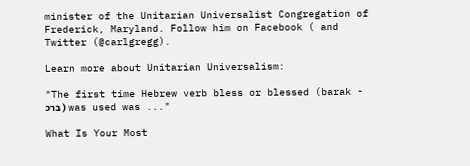minister of the Unitarian Universalist Congregation of Frederick, Maryland. Follow him on Facebook ( and Twitter (@carlgregg).

Learn more about Unitarian Universalism:

"The first time Hebrew verb bless or blessed (barak - ברכ ) was used was ..."

What Is Your Most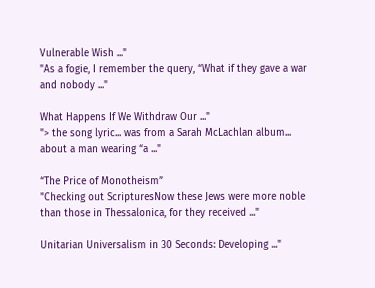Vulnerable Wish ..."
"As a fogie, I remember the query, “What if they gave a war and nobody ..."

What Happens If We Withdraw Our ..."
"> the song lyric... was from a Sarah McLachlan album... about a man wearing “a ..."

“The Price of Monotheism”
"Checking out ScripturesNow these Jews were more noble than those in Thessalonica, for they received ..."

Unitarian Universalism in 30 Seconds: Developing ..."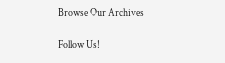Browse Our Archives

Follow Us!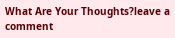What Are Your Thoughts?leave a comment